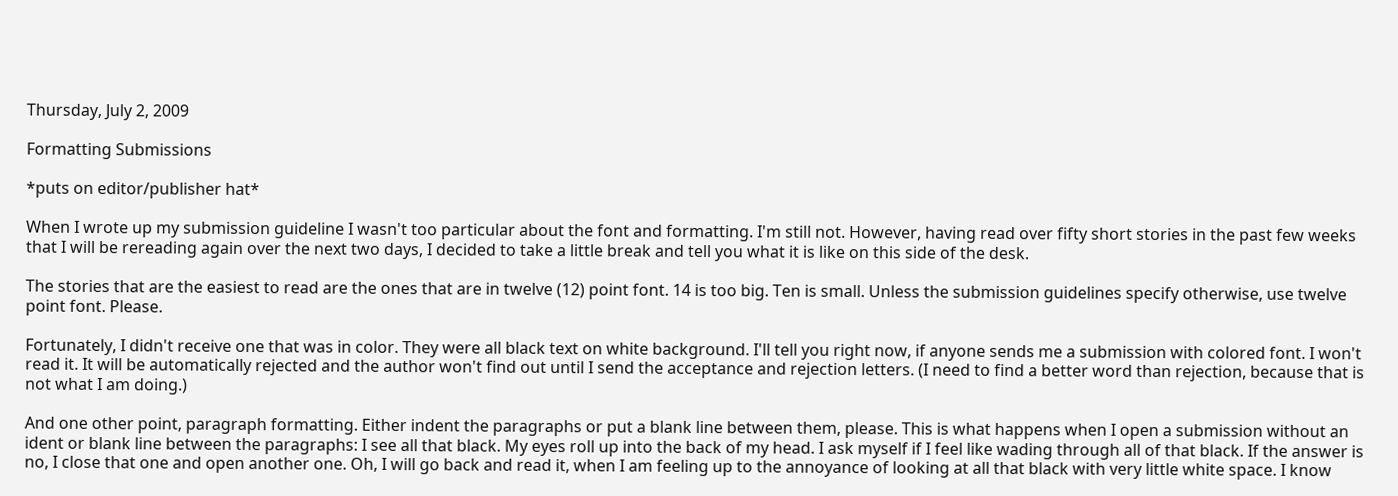Thursday, July 2, 2009

Formatting Submissions

*puts on editor/publisher hat*

When I wrote up my submission guideline I wasn't too particular about the font and formatting. I'm still not. However, having read over fifty short stories in the past few weeks that I will be rereading again over the next two days, I decided to take a little break and tell you what it is like on this side of the desk.

The stories that are the easiest to read are the ones that are in twelve (12) point font. 14 is too big. Ten is small. Unless the submission guidelines specify otherwise, use twelve point font. Please.

Fortunately, I didn't receive one that was in color. They were all black text on white background. I'll tell you right now, if anyone sends me a submission with colored font. I won't read it. It will be automatically rejected and the author won't find out until I send the acceptance and rejection letters. (I need to find a better word than rejection, because that is not what I am doing.)

And one other point, paragraph formatting. Either indent the paragraphs or put a blank line between them, please. This is what happens when I open a submission without an ident or blank line between the paragraphs: I see all that black. My eyes roll up into the back of my head. I ask myself if I feel like wading through all of that black. If the answer is no, I close that one and open another one. Oh, I will go back and read it, when I am feeling up to the annoyance of looking at all that black with very little white space. I know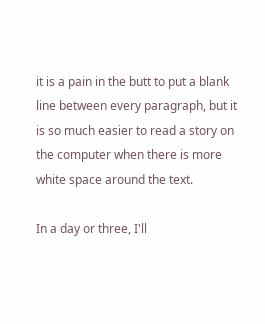it is a pain in the butt to put a blank line between every paragraph, but it is so much easier to read a story on the computer when there is more white space around the text.

In a day or three, I'll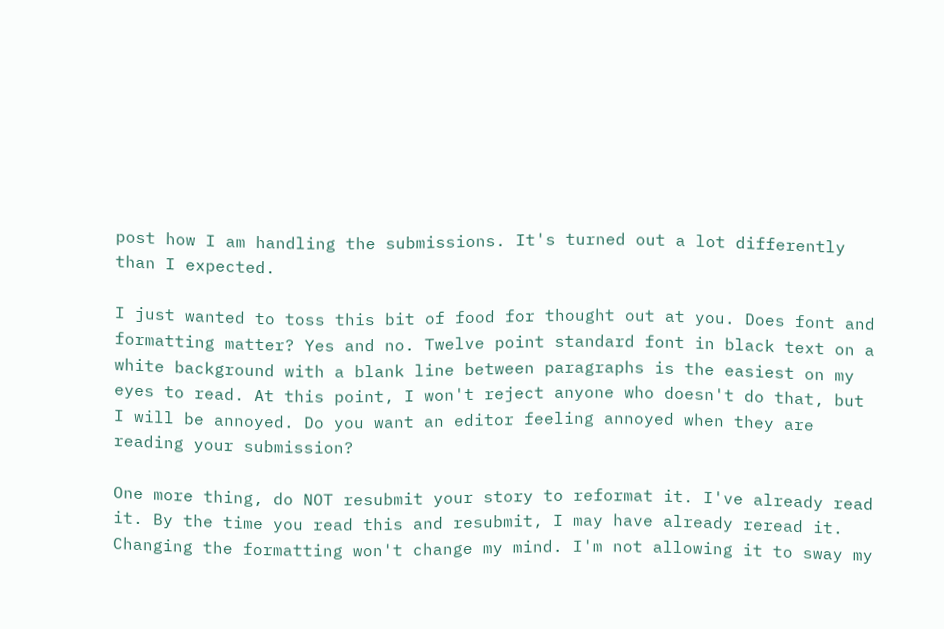post how I am handling the submissions. It's turned out a lot differently than I expected.

I just wanted to toss this bit of food for thought out at you. Does font and formatting matter? Yes and no. Twelve point standard font in black text on a white background with a blank line between paragraphs is the easiest on my eyes to read. At this point, I won't reject anyone who doesn't do that, but I will be annoyed. Do you want an editor feeling annoyed when they are reading your submission?

One more thing, do NOT resubmit your story to reformat it. I've already read it. By the time you read this and resubmit, I may have already reread it. Changing the formatting won't change my mind. I'm not allowing it to sway my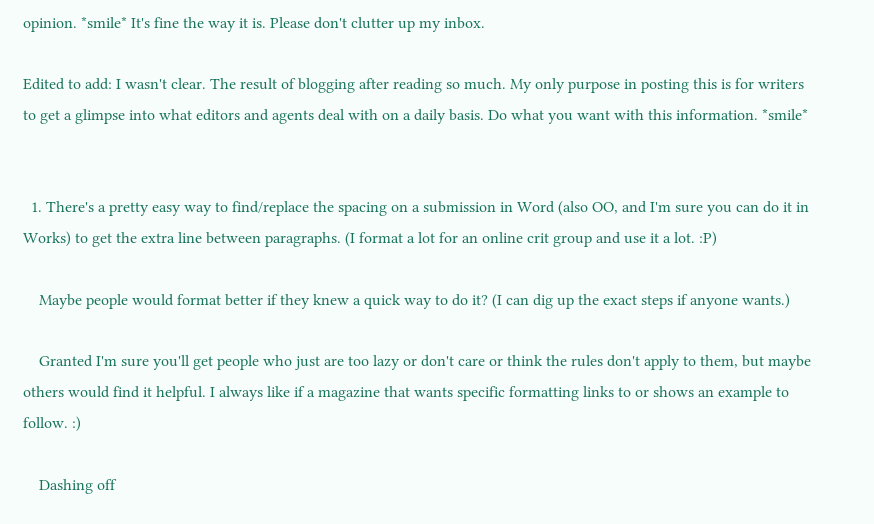opinion. *smile* It's fine the way it is. Please don't clutter up my inbox.

Edited to add: I wasn't clear. The result of blogging after reading so much. My only purpose in posting this is for writers to get a glimpse into what editors and agents deal with on a daily basis. Do what you want with this information. *smile*


  1. There's a pretty easy way to find/replace the spacing on a submission in Word (also OO, and I'm sure you can do it in Works) to get the extra line between paragraphs. (I format a lot for an online crit group and use it a lot. :P)

    Maybe people would format better if they knew a quick way to do it? (I can dig up the exact steps if anyone wants.)

    Granted I'm sure you'll get people who just are too lazy or don't care or think the rules don't apply to them, but maybe others would find it helpful. I always like if a magazine that wants specific formatting links to or shows an example to follow. :)

    Dashing off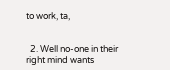to work, ta,


  2. Well no-one in their right mind wants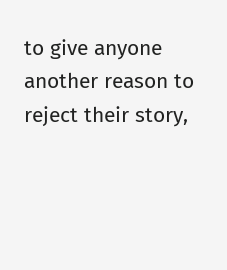to give anyone another reason to reject their story,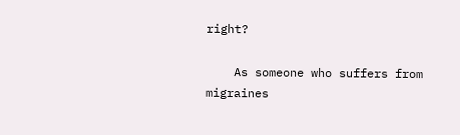right?

    As someone who suffers from migraines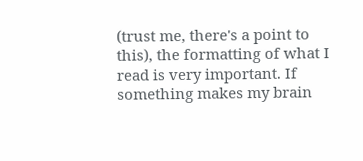(trust me, there's a point to this), the formatting of what I read is very important. If something makes my brain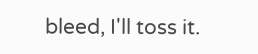bleed, I'll toss it.